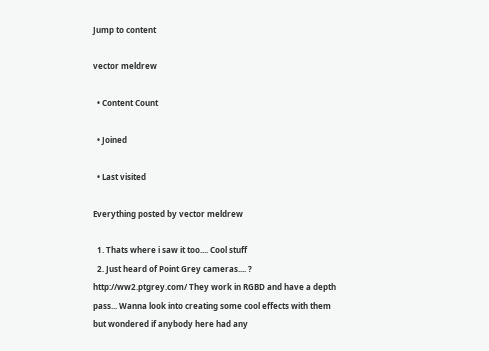Jump to content

vector meldrew

  • Content Count

  • Joined

  • Last visited

Everything posted by vector meldrew

  1. Thats where i saw it too.... Cool stuff
  2. Just heard of Point Grey cameras.... ? http://ww2.ptgrey.com/ They work in RGBD and have a depth pass... Wanna look into creating some cool effects with them but wondered if anybody here had any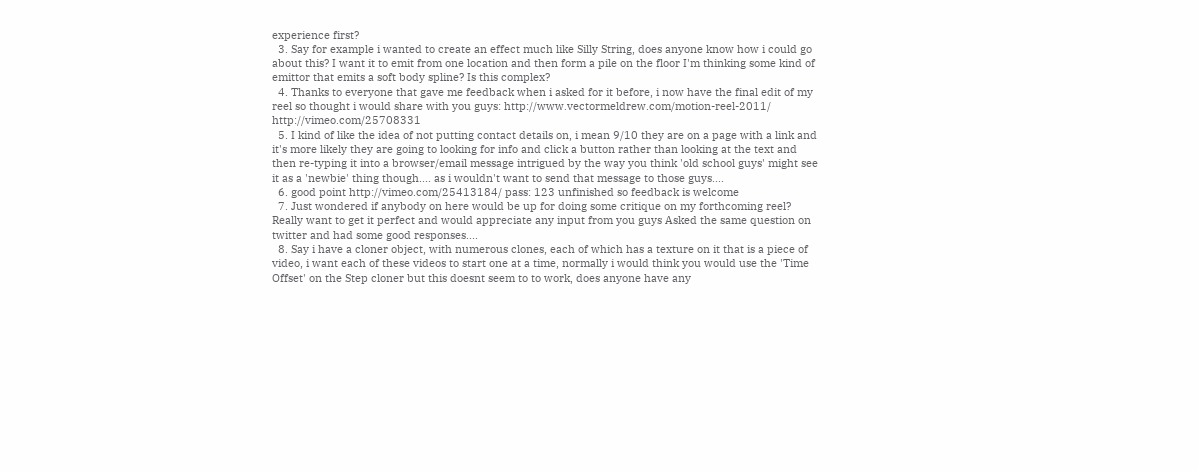experience first?
  3. Say for example i wanted to create an effect much like Silly String, does anyone know how i could go about this? I want it to emit from one location and then form a pile on the floor I'm thinking some kind of emittor that emits a soft body spline? Is this complex?
  4. Thanks to everyone that gave me feedback when i asked for it before, i now have the final edit of my reel so thought i would share with you guys: http://www.vectormeldrew.com/motion-reel-2011/ http://vimeo.com/25708331
  5. I kind of like the idea of not putting contact details on, i mean 9/10 they are on a page with a link and it's more likely they are going to looking for info and click a button rather than looking at the text and then re-typing it into a browser/email message intrigued by the way you think 'old school guys' might see it as a 'newbie' thing though.... as i wouldn't want to send that message to those guys....
  6. good point http://vimeo.com/25413184/ pass: 123 unfinished so feedback is welcome
  7. Just wondered if anybody on here would be up for doing some critique on my forthcoming reel? Really want to get it perfect and would appreciate any input from you guys Asked the same question on twitter and had some good responses....
  8. Say i have a cloner object, with numerous clones, each of which has a texture on it that is a piece of video, i want each of these videos to start one at a time, normally i would think you would use the 'Time Offset' on the Step cloner but this doesnt seem to to work, does anyone have any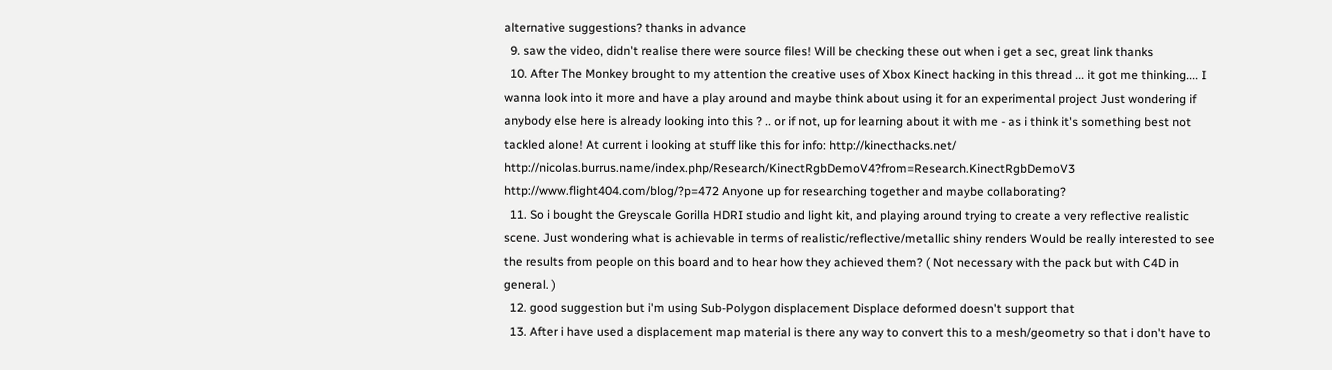alternative suggestions? thanks in advance
  9. saw the video, didn't realise there were source files! Will be checking these out when i get a sec, great link thanks
  10. After The Monkey brought to my attention the creative uses of Xbox Kinect hacking in this thread ... it got me thinking.... I wanna look into it more and have a play around and maybe think about using it for an experimental project Just wondering if anybody else here is already looking into this ? .. or if not, up for learning about it with me - as i think it's something best not tackled alone! At current i looking at stuff like this for info: http://kinecthacks.net/ http://nicolas.burrus.name/index.php/Research/KinectRgbDemoV4?from=Research.KinectRgbDemoV3 http://www.flight404.com/blog/?p=472 Anyone up for researching together and maybe collaborating?
  11. So i bought the Greyscale Gorilla HDRI studio and light kit, and playing around trying to create a very reflective realistic scene. Just wondering what is achievable in terms of realistic/reflective/metallic shiny renders Would be really interested to see the results from people on this board and to hear how they achieved them? ( Not necessary with the pack but with C4D in general. )
  12. good suggestion but i'm using Sub-Polygon displacement Displace deformed doesn't support that
  13. After i have used a displacement map material is there any way to convert this to a mesh/geometry so that i don't have to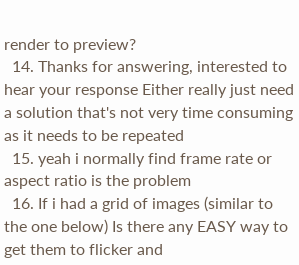render to preview?
  14. Thanks for answering, interested to hear your response Either really just need a solution that's not very time consuming as it needs to be repeated
  15. yeah i normally find frame rate or aspect ratio is the problem
  16. If i had a grid of images (similar to the one below) Is there any EASY way to get them to flicker and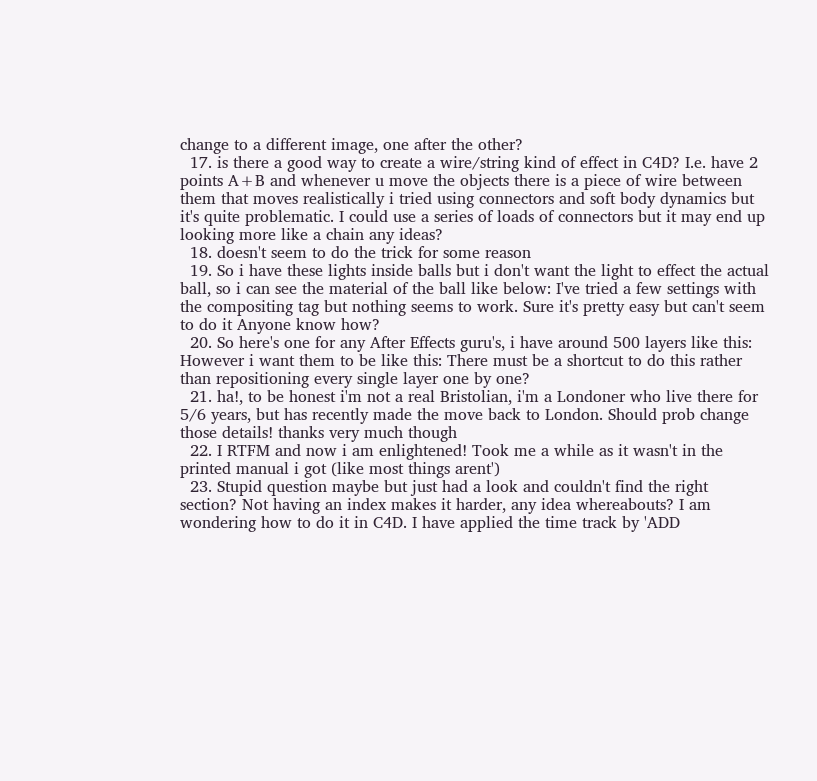change to a different image, one after the other?
  17. is there a good way to create a wire/string kind of effect in C4D? I.e. have 2 points A+B and whenever u move the objects there is a piece of wire between them that moves realistically i tried using connectors and soft body dynamics but it's quite problematic. I could use a series of loads of connectors but it may end up looking more like a chain any ideas?
  18. doesn't seem to do the trick for some reason
  19. So i have these lights inside balls but i don't want the light to effect the actual ball, so i can see the material of the ball like below: I've tried a few settings with the compositing tag but nothing seems to work. Sure it's pretty easy but can't seem to do it Anyone know how?
  20. So here's one for any After Effects guru's, i have around 500 layers like this: However i want them to be like this: There must be a shortcut to do this rather than repositioning every single layer one by one?
  21. ha!, to be honest i'm not a real Bristolian, i'm a Londoner who live there for 5/6 years, but has recently made the move back to London. Should prob change those details! thanks very much though
  22. I RTFM and now i am enlightened! Took me a while as it wasn't in the printed manual i got (like most things arent')
  23. Stupid question maybe but just had a look and couldn't find the right section? Not having an index makes it harder, any idea whereabouts? I am wondering how to do it in C4D. I have applied the time track by 'ADD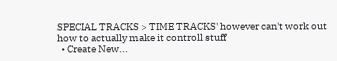SPECIAL TRACKS > TIME TRACKS' however can't work out how to actually make it controll stuff
  • Create New...